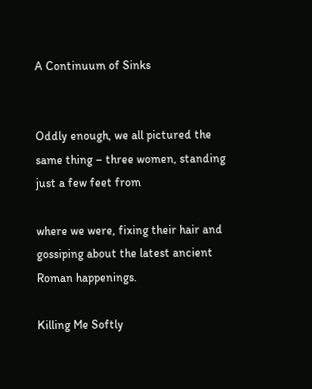A Continuum of Sinks


Oddly enough, we all pictured the same thing – three women, standing just a few feet from

where we were, fixing their hair and gossiping about the latest ancient Roman happenings.

Killing Me Softly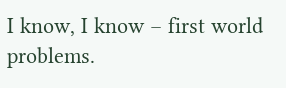I know, I know – first world problems.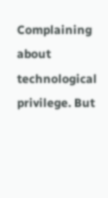Complaining about technological privilege. But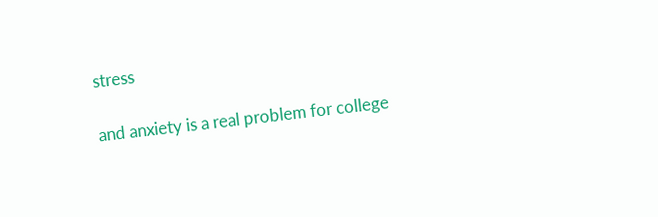stress

and anxiety is a real problem for college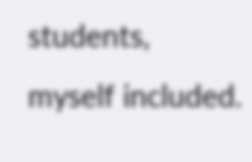students, myself included.